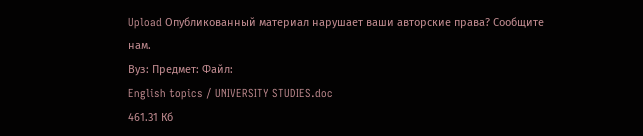Upload Опубликованный материал нарушает ваши авторские права? Сообщите нам.
Вуз: Предмет: Файл:
English topics / UNIVERSITY STUDIES.doc
461.31 Кб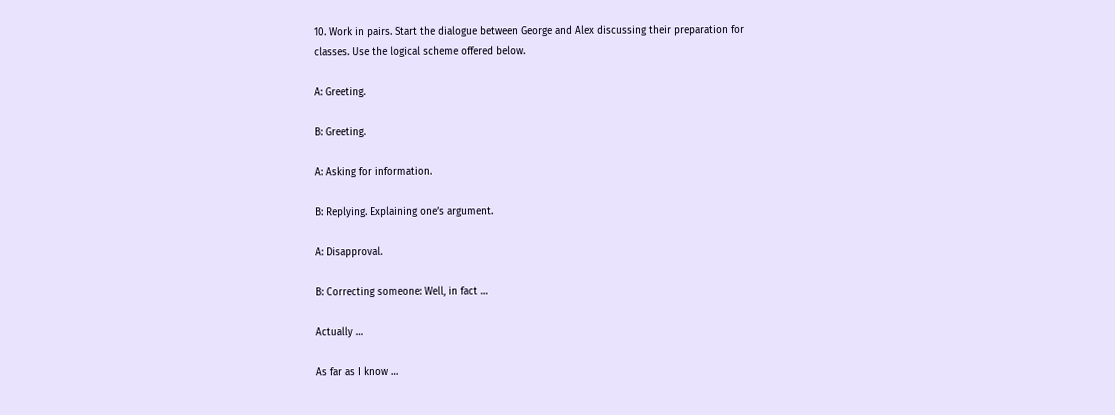10. Work in pairs. Start the dialogue between George and Alex discussing their preparation for classes. Use the logical scheme offered below.

A: Greeting.

B: Greeting.

A: Asking for information.

B: Replying. Explaining one’s argument.

A: Disapproval.

B: Correcting someone: Well, in fact …

Actually …

As far as I know …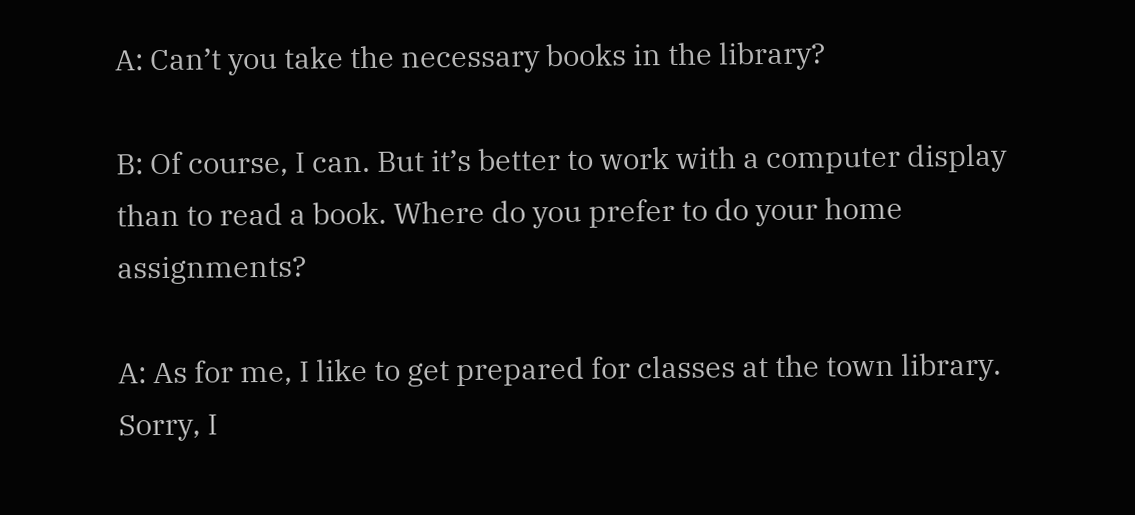A: Can’t you take the necessary books in the library?

B: Of course, I can. But it’s better to work with a computer display than to read a book. Where do you prefer to do your home assignments?

A: As for me, I like to get prepared for classes at the town library. Sorry, I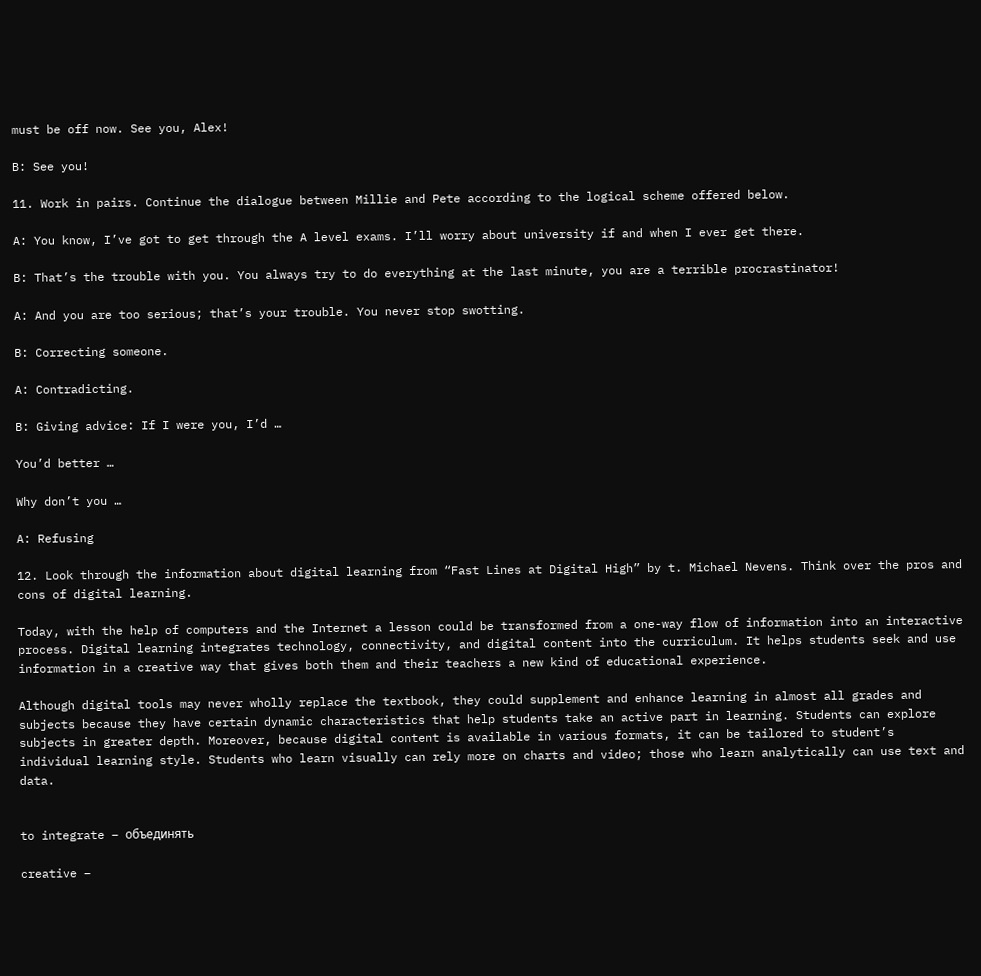must be off now. See you, Alex!

B: See you!

11. Work in pairs. Continue the dialogue between Millie and Pete according to the logical scheme offered below.

A: You know, I’ve got to get through the A level exams. I’ll worry about university if and when I ever get there.

B: That’s the trouble with you. You always try to do everything at the last minute, you are a terrible procrastinator!

A: And you are too serious; that’s your trouble. You never stop swotting.

B: Correcting someone.

A: Contradicting.

B: Giving advice: If I were you, I’d …

You’d better …

Why don’t you …

A: Refusing

12. Look through the information about digital learning from “Fast Lines at Digital High” by t. Michael Nevens. Think over the pros and cons of digital learning.

Today, with the help of computers and the Internet a lesson could be transformed from a one-way flow of information into an interactive process. Digital learning integrates technology, connectivity, and digital content into the curriculum. It helps students seek and use information in a creative way that gives both them and their teachers a new kind of educational experience.

Although digital tools may never wholly replace the textbook, they could supplement and enhance learning in almost all grades and subjects because they have certain dynamic characteristics that help students take an active part in learning. Students can explore subjects in greater depth. Moreover, because digital content is available in various formats, it can be tailored to student’s individual learning style. Students who learn visually can rely more on charts and video; those who learn analytically can use text and data.


to integrate – объединять

creative –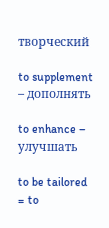творческий

to supplement – дополнять

to enhance – улучшать

to be tailored = to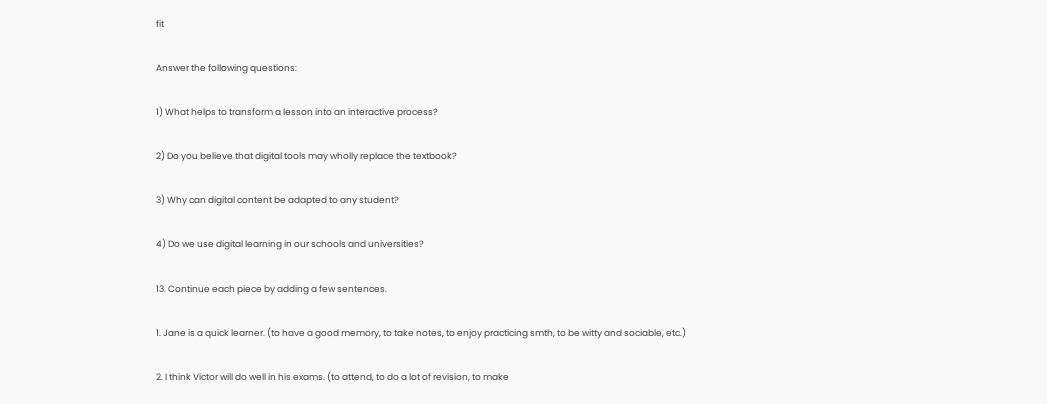fit

Answer the following questions:

1) What helps to transform a lesson into an interactive process?

2) Do you believe that digital tools may wholly replace the textbook?

3) Why can digital content be adapted to any student?

4) Do we use digital learning in our schools and universities?

13. Continue each piece by adding a few sentences.

1. Jane is a quick learner. (to have a good memory, to take notes, to enjoy practicing smth, to be witty and sociable, etc.)

2. I think Victor will do well in his exams. (to attend, to do a lot of revision, to make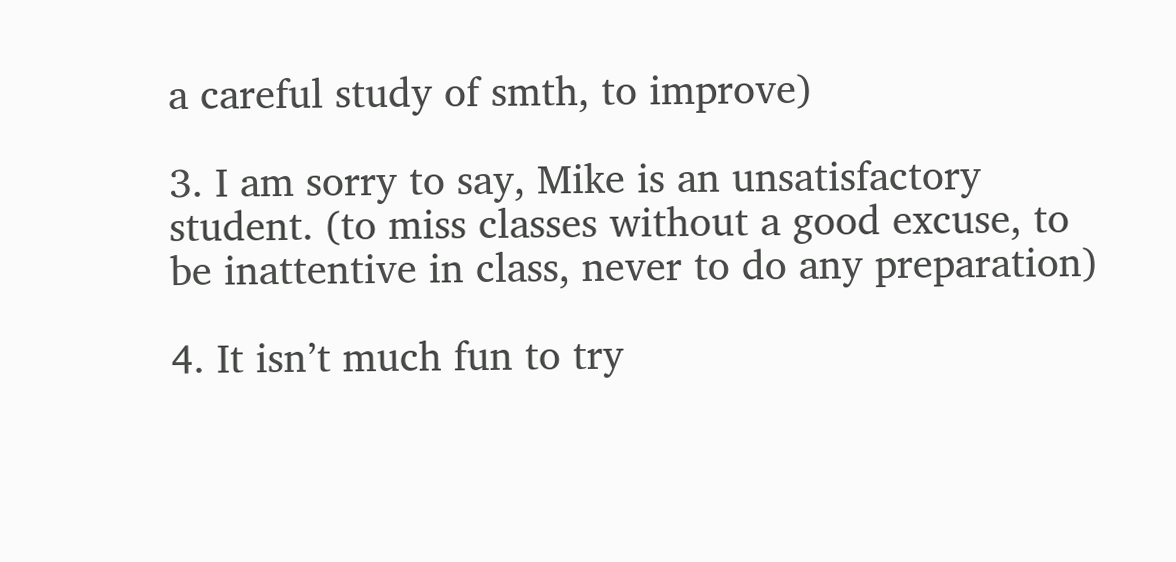a careful study of smth, to improve)

3. I am sorry to say, Mike is an unsatisfactory student. (to miss classes without a good excuse, to be inattentive in class, never to do any preparation)

4. It isn’t much fun to try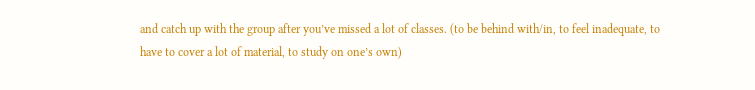and catch up with the group after you’ve missed a lot of classes. (to be behind with/in, to feel inadequate, to have to cover a lot of material, to study on one’s own)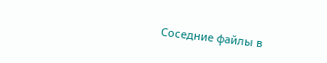Соседние файлы в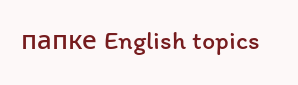папке English topics